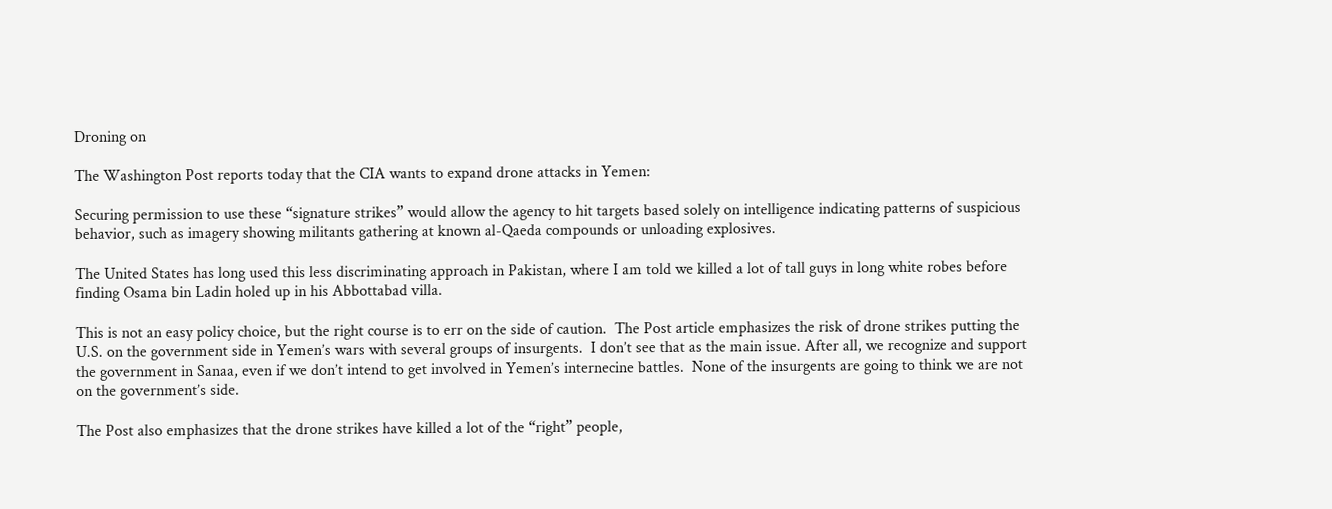Droning on

The Washington Post reports today that the CIA wants to expand drone attacks in Yemen:

Securing permission to use these “signature strikes” would allow the agency to hit targets based solely on intelligence indicating patterns of suspicious behavior, such as imagery showing militants gathering at known al-Qaeda compounds or unloading explosives.

The United States has long used this less discriminating approach in Pakistan, where I am told we killed a lot of tall guys in long white robes before finding Osama bin Ladin holed up in his Abbottabad villa.

This is not an easy policy choice, but the right course is to err on the side of caution.  The Post article emphasizes the risk of drone strikes putting the U.S. on the government side in Yemen’s wars with several groups of insurgents.  I don’t see that as the main issue. After all, we recognize and support the government in Sanaa, even if we don’t intend to get involved in Yemen’s internecine battles.  None of the insurgents are going to think we are not on the government’s side.

The Post also emphasizes that the drone strikes have killed a lot of the “right” people,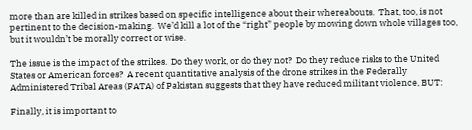more than are killed in strikes based on specific intelligence about their whereabouts.  That, too, is not pertinent to the decision-making.  We’d kill a lot of the “right” people by mowing down whole villages too, but it wouldn’t be morally correct or wise.

The issue is the impact of the strikes.  Do they work, or do they not?  Do they reduce risks to the United States or American forces?  A recent quantitative analysis of the drone strikes in the Federally Administered Tribal Areas (FATA) of Pakistan suggests that they have reduced militant violence, BUT:

Finally, it is important to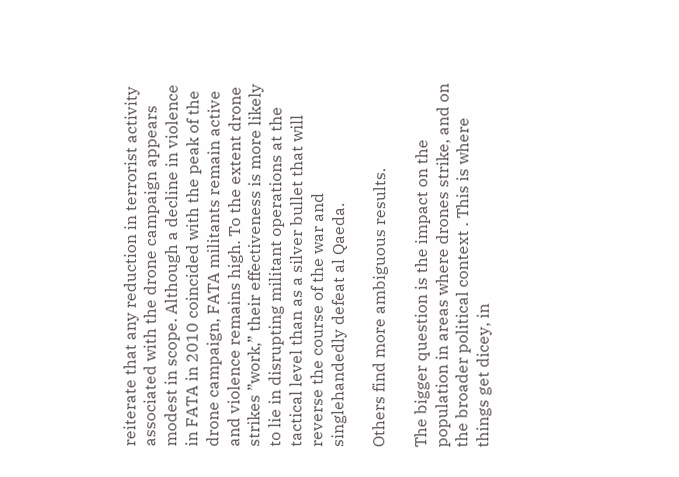reiterate that any reduction in terrorist activity associated with the drone campaign appears modest in scope. Although a decline in violence in FATA in 2010 coincided with the peak of the drone campaign, FATA militants remain active and violence remains high. To the extent drone strikes ”work,” their effectiveness is more likely to lie in disrupting militant operations at the tactical level than as a silver bullet that will reverse the course of the war and singlehandedly defeat al Qaeda.

Others find more ambiguous results.

The bigger question is the impact on the population in areas where drones strike, and on the broader political context . This is where things get dicey, in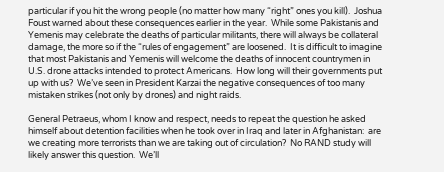particular if you hit the wrong people (no matter how many “right” ones you kill).  Joshua Foust warned about these consequences earlier in the year.  While some Pakistanis and Yemenis may celebrate the deaths of particular militants, there will always be collateral damage, the more so if the “rules of engagement” are loosened.  It is difficult to imagine that most Pakistanis and Yemenis will welcome the deaths of innocent countrymen in U.S. drone attacks intended to protect Americans.  How long will their governments put up with us?  We’ve seen in President Karzai the negative consequences of too many mistaken strikes (not only by drones) and night raids.

General Petraeus, whom I know and respect, needs to repeat the question he asked himself about detention facilities when he took over in Iraq and later in Afghanistan:  are we creating more terrorists than we are taking out of circulation?  No RAND study will likely answer this question.  We’ll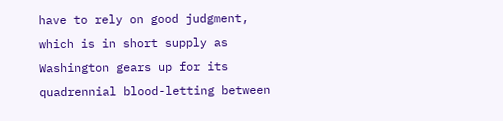have to rely on good judgment, which is in short supply as Washington gears up for its quadrennial blood-letting between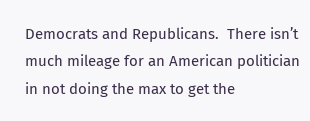Democrats and Republicans.  There isn’t much mileage for an American politician in not doing the max to get the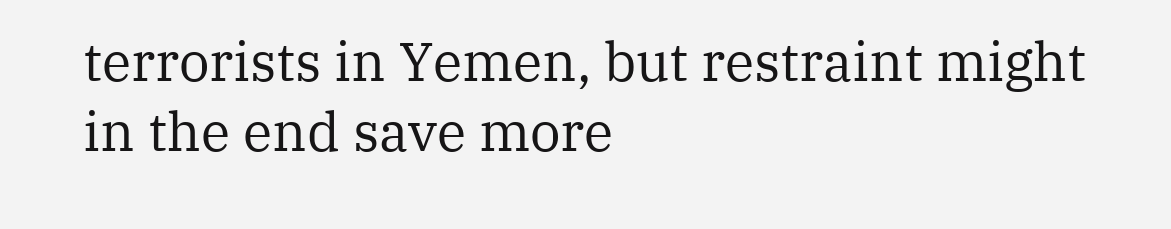terrorists in Yemen, but restraint might in the end save more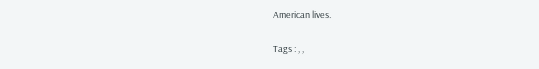American lives.

Tags : , ,